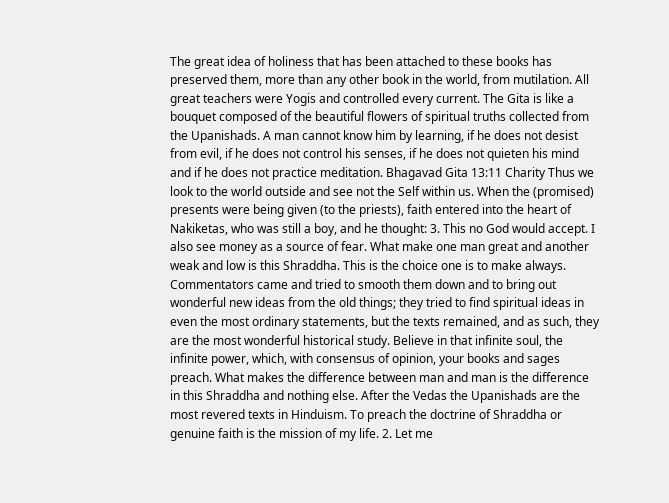The great idea of holiness that has been attached to these books has preserved them, more than any other book in the world, from mutilation. All great teachers were Yogis and controlled every current. The Gita is like a bouquet composed of the beautiful flowers of spiritual truths collected from the Upanishads. A man cannot know him by learning, if he does not desist from evil, if he does not control his senses, if he does not quieten his mind and if he does not practice meditation. Bhagavad Gita 13:11 Charity Thus we look to the world outside and see not the Self within us. When the (promised) presents were being given (to the priests), faith entered into the heart of Nakiketas, who was still a boy, and he thought: 3. This no God would accept. I also see money as a source of fear. What make one man great and another weak and low is this Shraddha. This is the choice one is to make always. Commentators came and tried to smooth them down and to bring out wonderful new ideas from the old things; they tried to find spiritual ideas in even the most ordinary statements, but the texts remained, and as such, they are the most wonderful historical study. Believe in that infinite soul, the infinite power, which, with consensus of opinion, your books and sages preach. What makes the difference between man and man is the difference in this Shraddha and nothing else. After the Vedas the Upanishads are the most revered texts in Hinduism. To preach the doctrine of Shraddha or genuine faith is the mission of my life. 2. Let me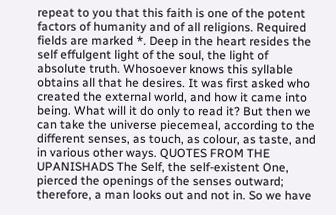repeat to you that this faith is one of the potent factors of humanity and of all religions. Required fields are marked *. Deep in the heart resides the self effulgent light of the soul, the light of absolute truth. Whosoever knows this syllable obtains all that he desires. It was first asked who created the external world, and how it came into being. What will it do only to read it? But then we can take the universe piecemeal, according to the different senses, as touch, as colour, as taste, and in various other ways. QUOTES FROM THE UPANISHADS The Self, the self-existent One, pierced the openings of the senses outward; therefore, a man looks out and not in. So we have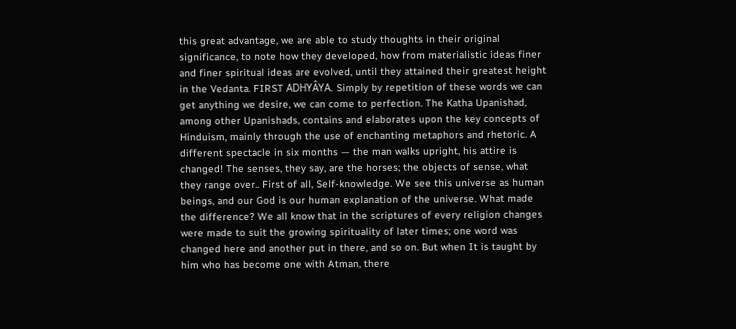this great advantage, we are able to study thoughts in their original significance, to note how they developed, how from materialistic ideas finer and finer spiritual ideas are evolved, until they attained their greatest height in the Vedanta. FIRST ADHYÂYA. Simply by repetition of these words we can get anything we desire, we can come to perfection. The Katha Upanishad, among other Upanishads, contains and elaborates upon the key concepts of Hinduism, mainly through the use of enchanting metaphors and rhetoric. A different spectacle in six months — the man walks upright, his attire is changed! The senses, they say, are the horses; the objects of sense, what they range over.. First of all, Self-knowledge. We see this universe as human beings, and our God is our human explanation of the universe. What made the difference? We all know that in the scriptures of every religion changes were made to suit the growing spirituality of later times; one word was changed here and another put in there, and so on. But when It is taught by him who has become one with Atman, there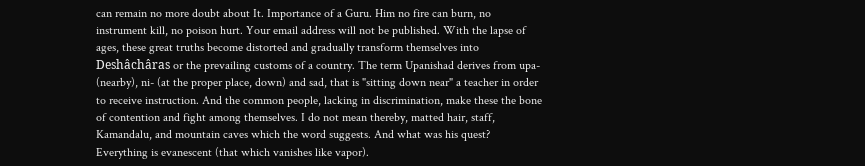can remain no more doubt about It. Importance of a Guru. Him no fire can burn, no instrument kill, no poison hurt. Your email address will not be published. With the lapse of ages, these great truths become distorted and gradually transform themselves into Deshâchâras or the prevailing customs of a country. The term Upanishad derives from upa- (nearby), ni- (at the proper place, down) and sad, that is "sitting down near" a teacher in order to receive instruction. And the common people, lacking in discrimination, make these the bone of contention and fight among themselves. I do not mean thereby, matted hair, staff, Kamandalu, and mountain caves which the word suggests. And what was his quest? Everything is evanescent (that which vanishes like vapor).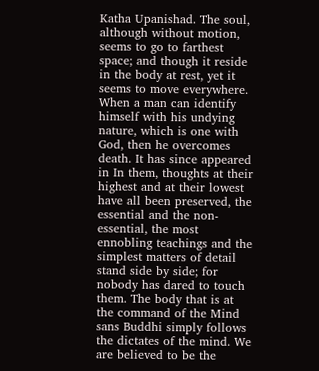Katha Upanishad. The soul, although without motion, seems to go to farthest space; and though it reside in the body at rest, yet it seems to move everywhere. When a man can identify himself with his undying nature, which is one with God, then he overcomes death. It has since appeared in In them, thoughts at their highest and at their lowest have all been preserved, the essential and the non-essential, the most ennobling teachings and the simplest matters of detail stand side by side; for nobody has dared to touch them. The body that is at the command of the Mind sans Buddhi simply follows the dictates of the mind. We are believed to be the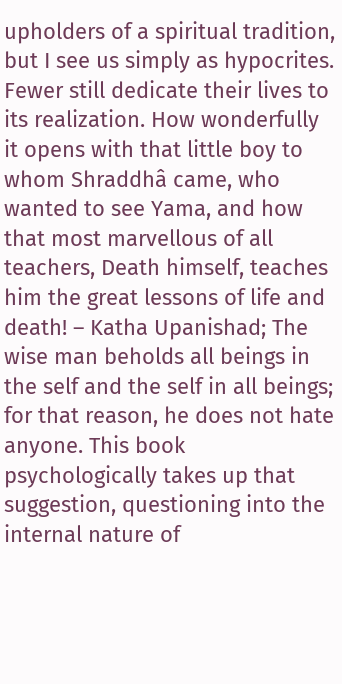upholders of a spiritual tradition, but I see us simply as hypocrites. Fewer still dedicate their lives to its realization. How wonderfully it opens with that little boy to whom Shraddhâ came, who wanted to see Yama, and how that most marvellous of all teachers, Death himself, teaches him the great lessons of life and death! – Katha Upanishad; The wise man beholds all beings in the self and the self in all beings; for that reason, he does not hate anyone. This book psychologically takes up that suggestion, questioning into the internal nature of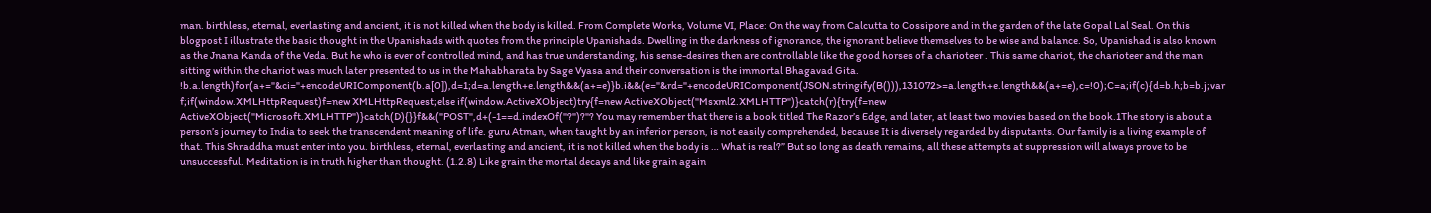man. birthless, eternal, everlasting and ancient, it is not killed when the body is killed. From Complete Works, Volume VI, Place: On the way from Calcutta to Cossipore and in the garden of the late Gopal Lal Seal. On this blogpost I illustrate the basic thought in the Upanishads with quotes from the principle Upanishads. Dwelling in the darkness of ignorance, the ignorant believe themselves to be wise and balance. So, Upanishad is also known as the Jnana Kanda of the Veda. But he who is ever of controlled mind, and has true understanding, his sense-desires then are controllable like the good horses of a charioteer . This same chariot, the charioteer and the man sitting within the chariot was much later presented to us in the Mahabharata by Sage Vyasa and their conversation is the immortal Bhagavad Gita. !b.a.length)for(a+="&ci="+encodeURIComponent(b.a[0]),d=1;d=a.length+e.length&&(a+=e)}b.i&&(e="&rd="+encodeURIComponent(JSON.stringify(B())),131072>=a.length+e.length&&(a+=e),c=!0);C=a;if(c){d=b.h;b=b.j;var f;if(window.XMLHttpRequest)f=new XMLHttpRequest;else if(window.ActiveXObject)try{f=new ActiveXObject("Msxml2.XMLHTTP")}catch(r){try{f=new ActiveXObject("Microsoft.XMLHTTP")}catch(D){}}f&&("POST",d+(-1==d.indexOf("?")?"? You may remember that there is a book titled The Razor’s Edge, and later, at least two movies based on the book.1The story is about a person’s journey to India to seek the transcendent meaning of life. guru Atman, when taught by an inferior person, is not easily comprehended, because It is diversely regarded by disputants. Our family is a living example of that. This Shraddha must enter into you. birthless, eternal, everlasting and ancient, it is not killed when the body is … What is real?” But so long as death remains, all these attempts at suppression will always prove to be unsuccessful. Meditation is in truth higher than thought. (1.2.8) Like grain the mortal decays and like grain again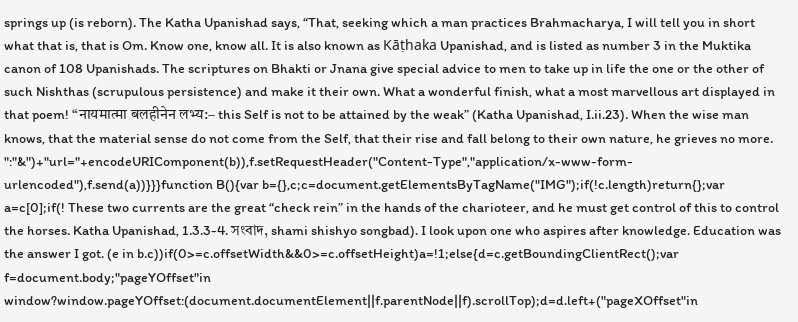springs up (is reborn). The Katha Upanishad says, “That, seeking which a man practices Brahmacharya, I will tell you in short what that is, that is Om. Know one, know all. It is also known as Kāṭhaka Upanishad, and is listed as number 3 in the Muktika canon of 108 Upanishads. The scriptures on Bhakti or Jnana give special advice to men to take up in life the one or the other of such Nishthas (scrupulous persistence) and make it their own. What a wonderful finish, what a most marvellous art displayed in that poem! “नायमात्मा बलहीनेन लभ्य:– this Self is not to be attained by the weak” (Katha Upanishad, I.ii.23). When the wise man knows, that the material sense do not come from the Self, that their rise and fall belong to their own nature, he grieves no more. ":"&")+"url="+encodeURIComponent(b)),f.setRequestHeader("Content-Type","application/x-www-form-urlencoded"),f.send(a))}}}function B(){var b={},c;c=document.getElementsByTagName("IMG");if(!c.length)return{};var a=c[0];if(! These two currents are the great “check rein” in the hands of the charioteer, and he must get control of this to control the horses. Katha Upanishad, 1.3.3-4. সংবাদ, shami shishyo songbad). I look upon one who aspires after knowledge. Education was the answer I got. (e in b.c))if(0>=c.offsetWidth&&0>=c.offsetHeight)a=!1;else{d=c.getBoundingClientRect();var f=document.body;"pageYOffset"in window?window.pageYOffset:(document.documentElement||f.parentNode||f).scrollTop);d=d.left+("pageXOffset"in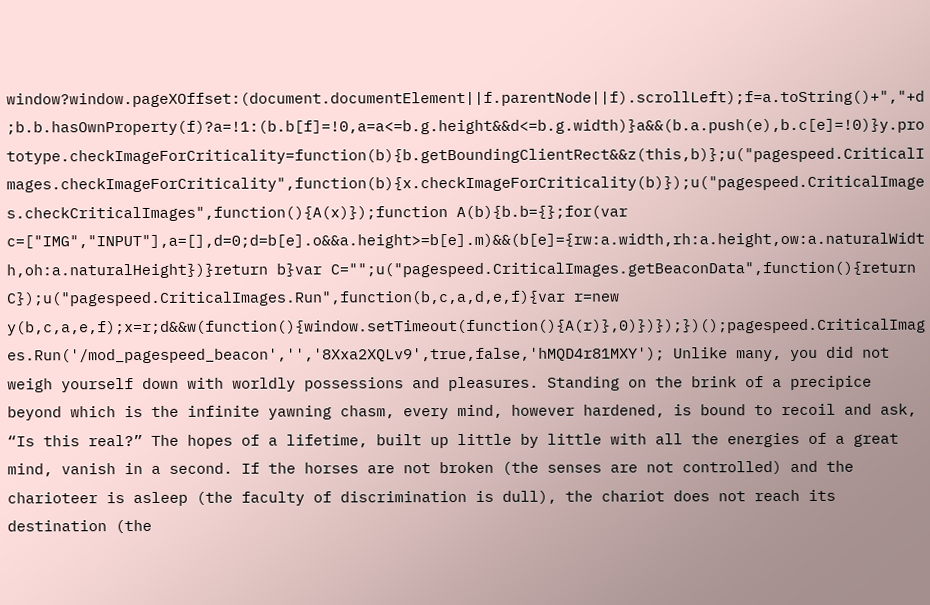window?window.pageXOffset:(document.documentElement||f.parentNode||f).scrollLeft);f=a.toString()+","+d;b.b.hasOwnProperty(f)?a=!1:(b.b[f]=!0,a=a<=b.g.height&&d<=b.g.width)}a&&(b.a.push(e),b.c[e]=!0)}y.prototype.checkImageForCriticality=function(b){b.getBoundingClientRect&&z(this,b)};u("pagespeed.CriticalImages.checkImageForCriticality",function(b){x.checkImageForCriticality(b)});u("pagespeed.CriticalImages.checkCriticalImages",function(){A(x)});function A(b){b.b={};for(var c=["IMG","INPUT"],a=[],d=0;d=b[e].o&&a.height>=b[e].m)&&(b[e]={rw:a.width,rh:a.height,ow:a.naturalWidth,oh:a.naturalHeight})}return b}var C="";u("pagespeed.CriticalImages.getBeaconData",function(){return C});u("pagespeed.CriticalImages.Run",function(b,c,a,d,e,f){var r=new y(b,c,a,e,f);x=r;d&&w(function(){window.setTimeout(function(){A(r)},0)})});})();pagespeed.CriticalImages.Run('/mod_pagespeed_beacon','','8Xxa2XQLv9',true,false,'hMQD4r81MXY'); Unlike many, you did not weigh yourself down with worldly possessions and pleasures. Standing on the brink of a precipice beyond which is the infinite yawning chasm, every mind, however hardened, is bound to recoil and ask, “Is this real?” The hopes of a lifetime, built up little by little with all the energies of a great mind, vanish in a second. If the horses are not broken (the senses are not controlled) and the charioteer is asleep (the faculty of discrimination is dull), the chariot does not reach its destination (the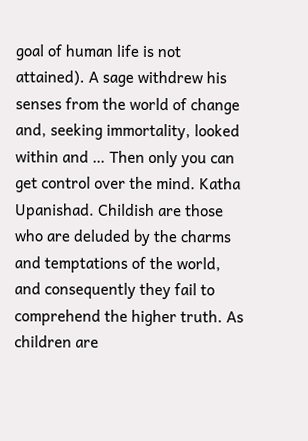goal of human life is not attained). A sage withdrew his senses from the world of change and, seeking immortality, looked within and … Then only you can get control over the mind. Katha Upanishad. Childish are those who are deluded by the charms and temptations of the world, and consequently they fail to comprehend the higher truth. As children are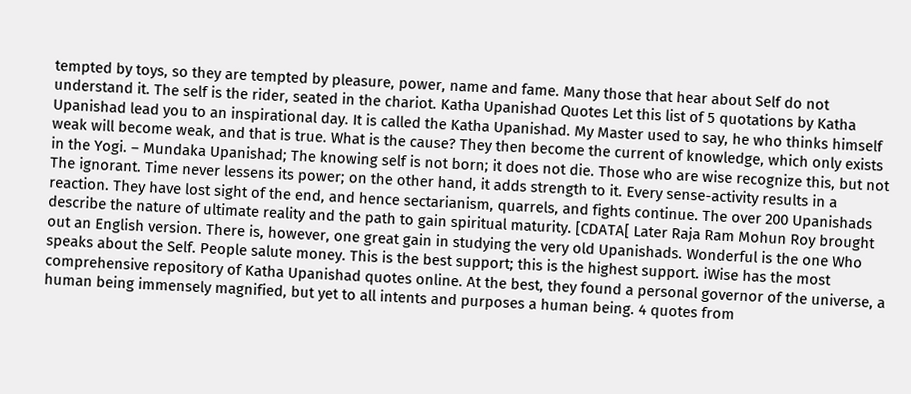tempted by toys, so they are tempted by pleasure, power, name and fame. Many those that hear about Self do not understand it. The self is the rider, seated in the chariot. Katha Upanishad Quotes Let this list of 5 quotations by Katha Upanishad lead you to an inspirational day. It is called the Katha Upanishad. My Master used to say, he who thinks himself weak will become weak, and that is true. What is the cause? They then become the current of knowledge, which only exists in the Yogi. – Mundaka Upanishad; The knowing self is not born; it does not die. Those who are wise recognize this, but not The ignorant. Time never lessens its power; on the other hand, it adds strength to it. Every sense-activity results in a reaction. They have lost sight of the end, and hence sectarianism, quarrels, and fights continue. The over 200 Upanishads describe the nature of ultimate reality and the path to gain spiritual maturity. [CDATA[ Later Raja Ram Mohun Roy brought out an English version. There is, however, one great gain in studying the very old Upanishads. Wonderful is the one Who speaks about the Self. People salute money. This is the best support; this is the highest support. iWise has the most comprehensive repository of Katha Upanishad quotes online. At the best, they found a personal governor of the universe, a human being immensely magnified, but yet to all intents and purposes a human being. 4 quotes from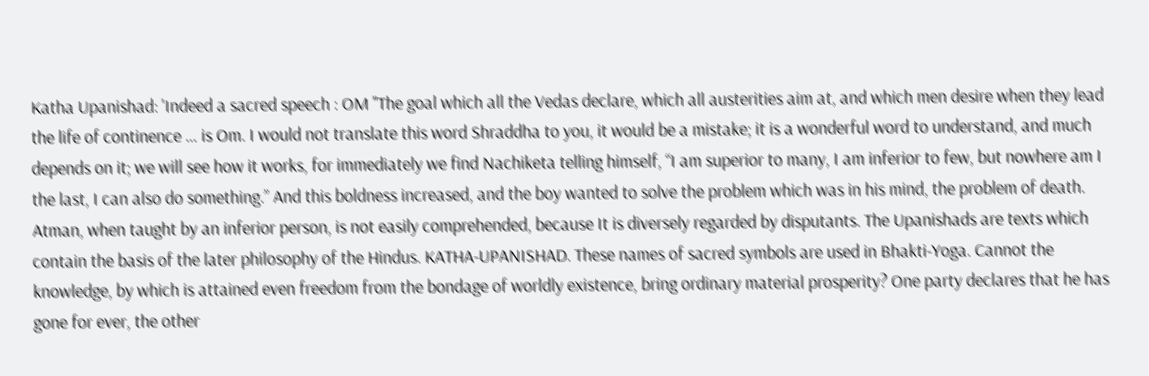Katha Upanishad: 'Indeed a sacred speech : OM "The goal which all the Vedas declare, which all austerities aim at, and which men desire when they lead the life of continence … is Om. I would not translate this word Shraddha to you, it would be a mistake; it is a wonderful word to understand, and much depends on it; we will see how it works, for immediately we find Nachiketa telling himself, “I am superior to many, I am inferior to few, but nowhere am I the last, I can also do something.” And this boldness increased, and the boy wanted to solve the problem which was in his mind, the problem of death. Atman, when taught by an inferior person, is not easily comprehended, because It is diversely regarded by disputants. The Upanishads are texts which contain the basis of the later philosophy of the Hindus. KATHA-UPANISHAD. These names of sacred symbols are used in Bhakti-Yoga. Cannot the knowledge, by which is attained even freedom from the bondage of worldly existence, bring ordinary material prosperity? One party declares that he has gone for ever, the other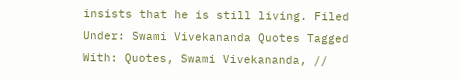insists that he is still living. Filed Under: Swami Vivekananda Quotes Tagged With: Quotes, Swami Vivekananda, //